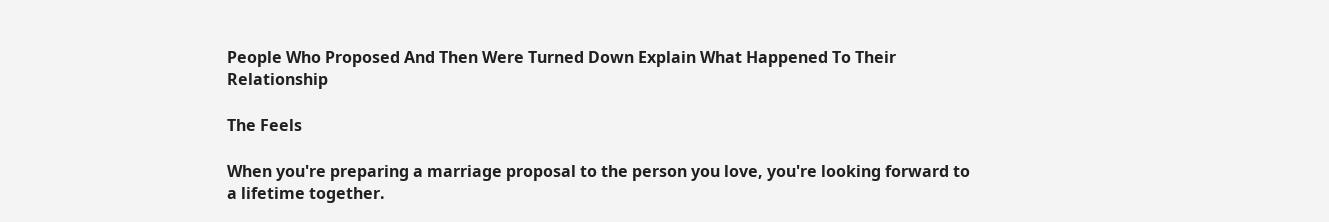People Who Proposed And Then Were Turned Down Explain What Happened To Their Relationship

The Feels

When you're preparing a marriage proposal to the person you love, you're looking forward to a lifetime together.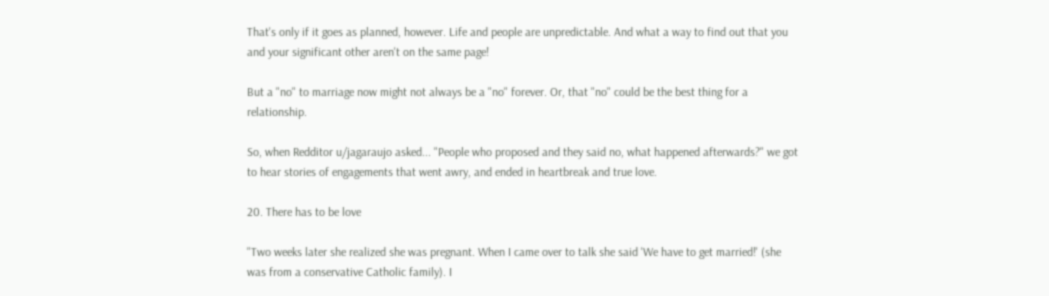That's only if it goes as planned, however. Life and people are unpredictable. And what a way to find out that you and your significant other aren't on the same page!

But a "no" to marriage now might not always be a "no" forever. Or, that "no" could be the best thing for a relationship.

So, when Redditor u/jagaraujo asked... "People who proposed and they said no, what happened afterwards?" we got to hear stories of engagements that went awry, and ended in heartbreak and true love.

20. There has to be love

"Two weeks later she realized she was pregnant. When I came over to talk she said 'We have to get married!' (she was from a conservative Catholic family). I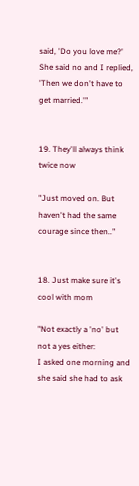said, 'Do you love me?' She said no and I replied, 'Then we don't have to get married.'"


19. They'll always think twice now

"Just moved on. But haven't had the same courage since then.."


18. Just make sure it's cool with mom

"Not exactly a 'no' but not a yes either:
I asked one morning and she said she had to ask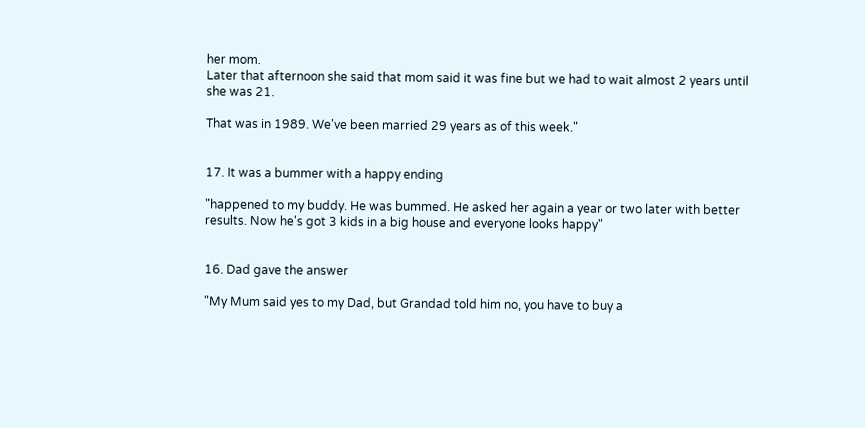her mom.
Later that afternoon she said that mom said it was fine but we had to wait almost 2 years until she was 21.

That was in 1989. We've been married 29 years as of this week."


17. It was a bummer with a happy ending

"happened to my buddy. He was bummed. He asked her again a year or two later with better results. Now he's got 3 kids in a big house and everyone looks happy"


16. Dad gave the answer

"My Mum said yes to my Dad, but Grandad told him no, you have to buy a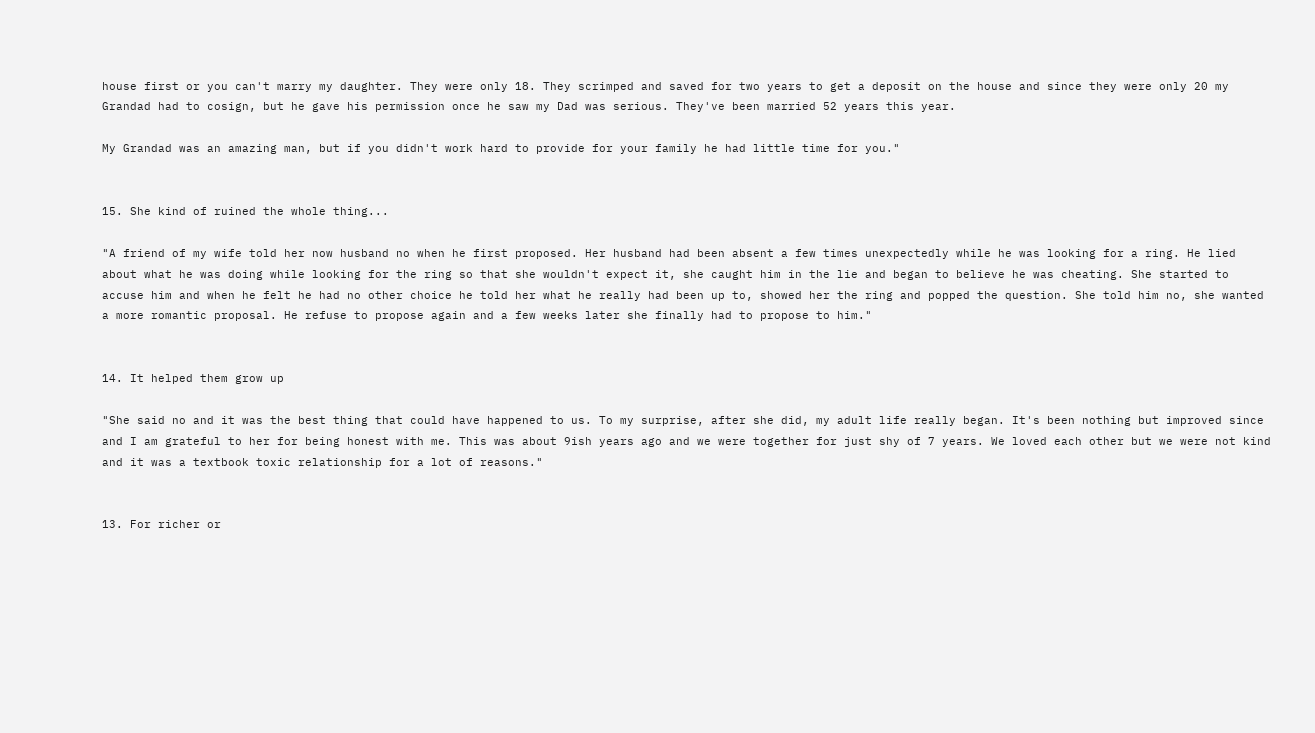house first or you can't marry my daughter. They were only 18. They scrimped and saved for two years to get a deposit on the house and since they were only 20 my Grandad had to cosign, but he gave his permission once he saw my Dad was serious. They've been married 52 years this year.

My Grandad was an amazing man, but if you didn't work hard to provide for your family he had little time for you."


15. She kind of ruined the whole thing...

"A friend of my wife told her now husband no when he first proposed. Her husband had been absent a few times unexpectedly while he was looking for a ring. He lied about what he was doing while looking for the ring so that she wouldn't expect it, she caught him in the lie and began to believe he was cheating. She started to accuse him and when he felt he had no other choice he told her what he really had been up to, showed her the ring and popped the question. She told him no, she wanted a more romantic proposal. He refuse to propose again and a few weeks later she finally had to propose to him."


14. It helped them grow up

"She said no and it was the best thing that could have happened to us. To my surprise, after she did, my adult life really began. It's been nothing but improved since and I am grateful to her for being honest with me. This was about 9ish years ago and we were together for just shy of 7 years. We loved each other but we were not kind and it was a textbook toxic relationship for a lot of reasons."


13. For richer or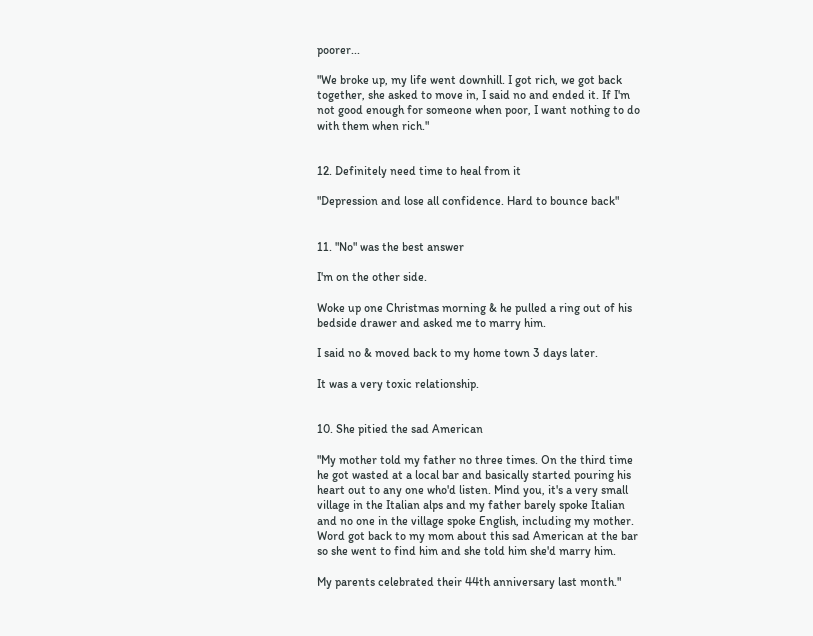poorer...

"We broke up, my life went downhill. I got rich, we got back together, she asked to move in, I said no and ended it. If I'm not good enough for someone when poor, I want nothing to do with them when rich."


12. Definitely need time to heal from it

"Depression and lose all confidence. Hard to bounce back"


11. "No" was the best answer

I'm on the other side.

Woke up one Christmas morning & he pulled a ring out of his bedside drawer and asked me to marry him.

I said no & moved back to my home town 3 days later.

It was a very toxic relationship.


10. She pitied the sad American

"My mother told my father no three times. On the third time he got wasted at a local bar and basically started pouring his heart out to any one who'd listen. Mind you, it's a very small village in the Italian alps and my father barely spoke Italian and no one in the village spoke English, including my mother. Word got back to my mom about this sad American at the bar so she went to find him and she told him she'd marry him.

My parents celebrated their 44th anniversary last month."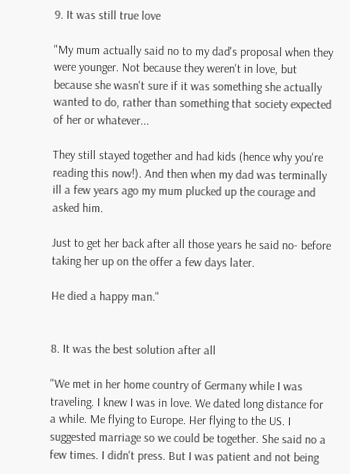9. It was still true love

"My mum actually said no to my dad's proposal when they were younger. Not because they weren't in love, but because she wasn't sure if it was something she actually wanted to do, rather than something that society expected of her or whatever...

They still stayed together and had kids (hence why you're reading this now!). And then when my dad was terminally ill a few years ago my mum plucked up the courage and asked him.

Just to get her back after all those years he said no- before taking her up on the offer a few days later.

He died a happy man."


8. It was the best solution after all

"We met in her home country of Germany while I was traveling. I knew I was in love. We dated long distance for a while. Me flying to Europe. Her flying to the US. I suggested marriage so we could be together. She said no a few times. I didn't press. But I was patient and not being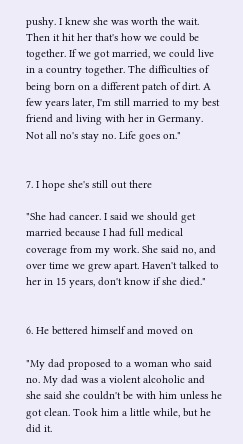pushy. I knew she was worth the wait. Then it hit her that's how we could be together. If we got married, we could live in a country together. The difficulties of being born on a different patch of dirt. A few years later, I'm still married to my best friend and living with her in Germany. Not all no's stay no. Life goes on."


7. I hope she's still out there

"She had cancer. I said we should get married because I had full medical coverage from my work. She said no, and over time we grew apart. Haven't talked to her in 15 years, don't know if she died."


6. He bettered himself and moved on

"My dad proposed to a woman who said no. My dad was a violent alcoholic and she said she couldn't be with him unless he got clean. Took him a little while, but he did it.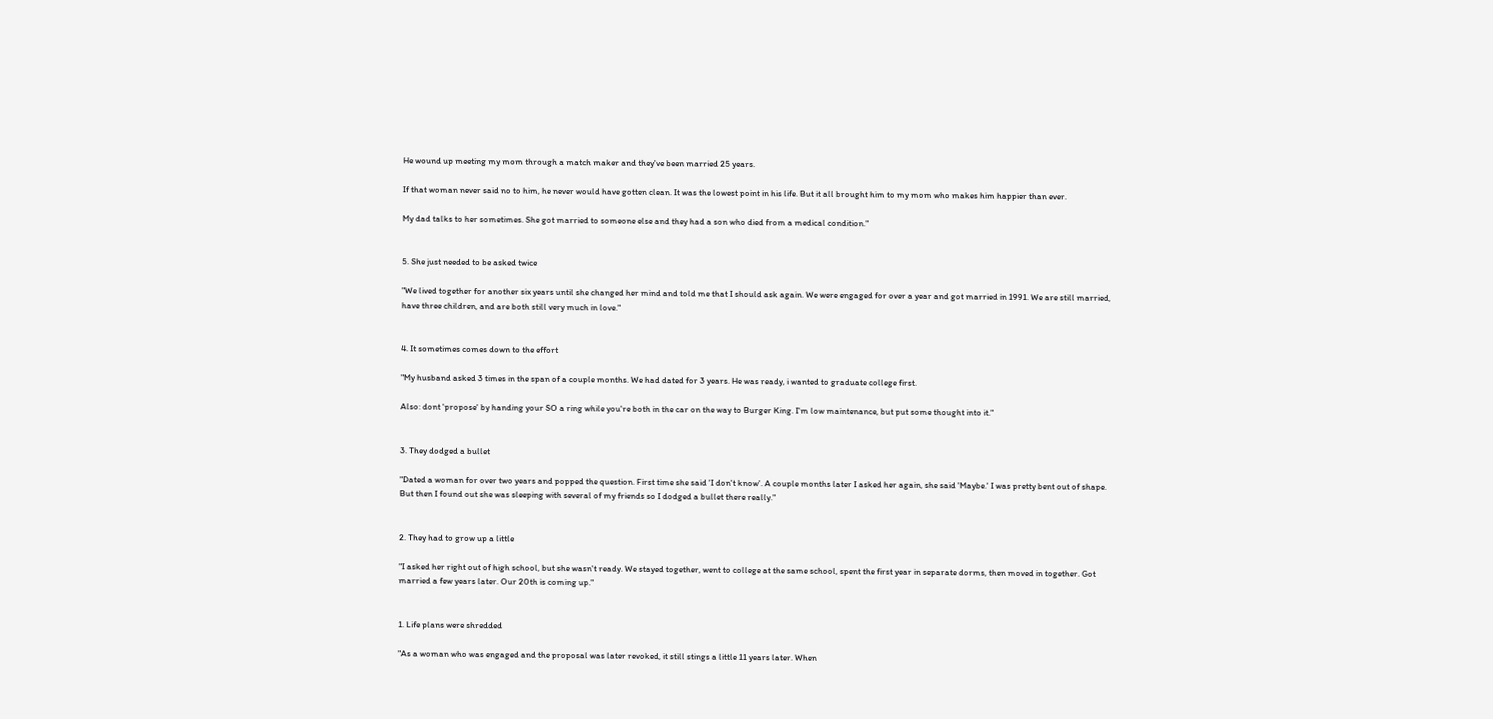He wound up meeting my mom through a match maker and they've been married 25 years.

If that woman never said no to him, he never would have gotten clean. It was the lowest point in his life. But it all brought him to my mom who makes him happier than ever.

My dad talks to her sometimes. She got married to someone else and they had a son who died from a medical condition."


5. She just needed to be asked twice

"We lived together for another six years until she changed her mind and told me that I should ask again. We were engaged for over a year and got married in 1991. We are still married, have three children, and are both still very much in love."


4. It sometimes comes down to the effort

"My husband asked 3 times in the span of a couple months. We had dated for 3 years. He was ready, i wanted to graduate college first.

Also: dont 'propose' by handing your SO a ring while you're both in the car on the way to Burger King. I'm low maintenance, but put some thought into it."


3. They dodged a bullet

"Dated a woman for over two years and popped the question. First time she said 'I don't know'. A couple months later I asked her again, she said 'Maybe.' I was pretty bent out of shape. But then I found out she was sleeping with several of my friends so I dodged a bullet there really."


2. They had to grow up a little

"I asked her right out of high school, but she wasn't ready. We stayed together, went to college at the same school, spent the first year in separate dorms, then moved in together. Got married a few years later. Our 20th is coming up."


1. Life plans were shredded

"As a woman who was engaged and the proposal was later revoked, it still stings a little 11 years later. When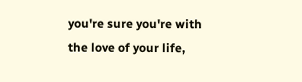you're sure you're with the love of your life,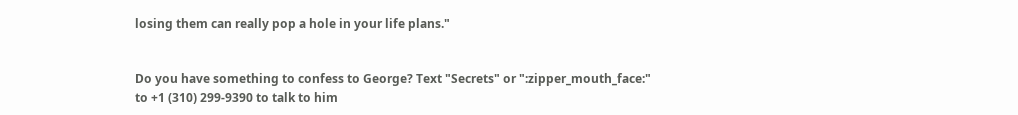losing them can really pop a hole in your life plans."


Do you have something to confess to George? Text "Secrets" or ":zipper_mouth_face:" to +1 (310) 299-9390 to talk to him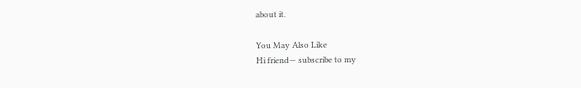about it.

You May Also Like
Hi friend— subscribe to my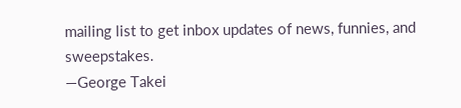mailing list to get inbox updates of news, funnies, and sweepstakes.
—George Takei